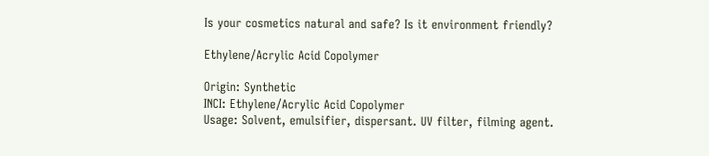Is your cosmetics natural and safe? Is it environment friendly?

Ethylene/Acrylic Acid Copolymer

Origin: Synthetic
INCI: Ethylene/Acrylic Acid Copolymer
Usage: Solvent, emulsifier, dispersant. UV filter, filming agent.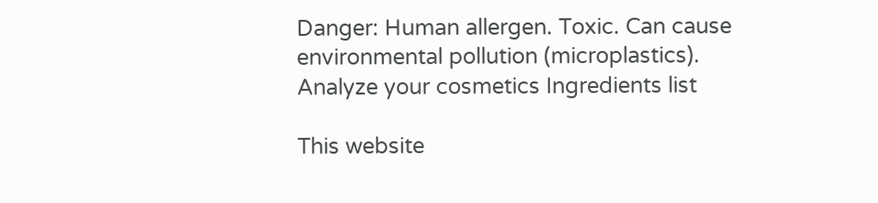Danger: Human allergen. Toxic. Can cause environmental pollution (microplastics).
Analyze your cosmetics Ingredients list

This website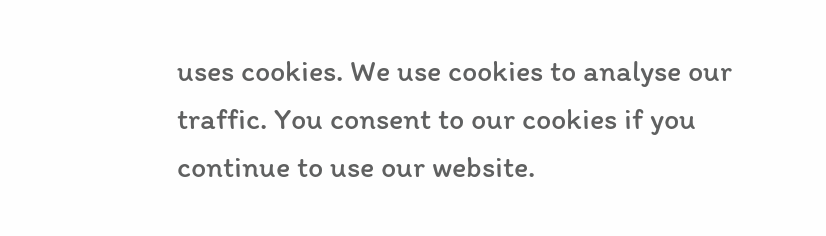uses cookies. We use cookies to analyse our traffic. You consent to our cookies if you continue to use our website.